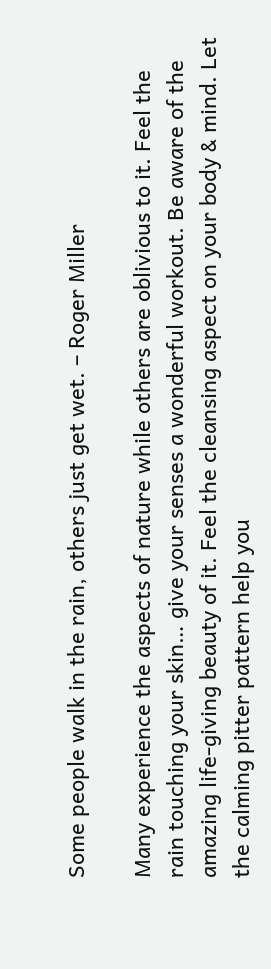Some people walk in the rain, others just get wet. – Roger Miller

Many experience the aspects of nature while others are oblivious to it. Feel the rain touching your skin… give your senses a wonderful workout. Be aware of the amazing life-giving beauty of it. Feel the cleansing aspect on your body & mind. Let the calming pitter pattern help you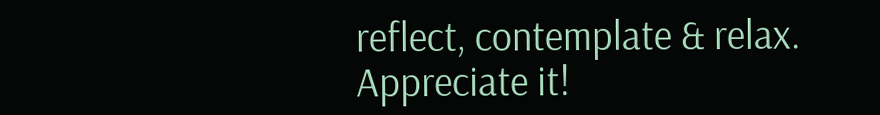reflect, contemplate & relax. Appreciate it!